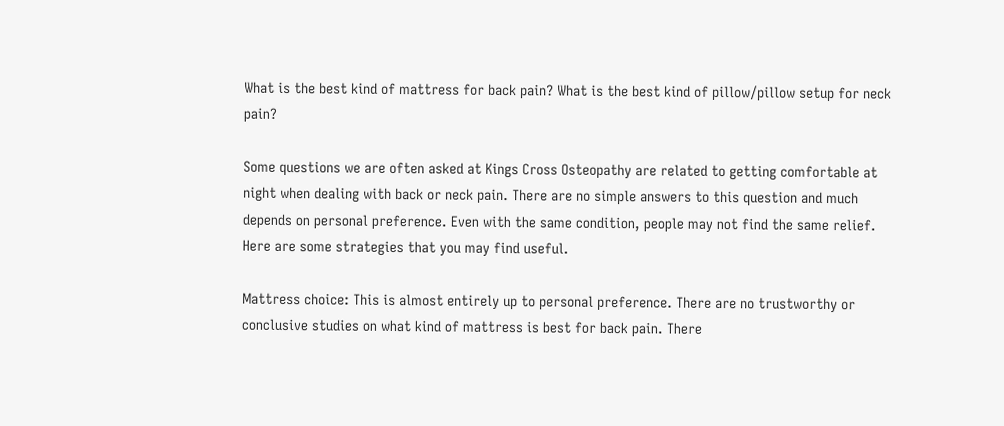What is the best kind of mattress for back pain? What is the best kind of pillow/pillow setup for neck pain?

Some questions we are often asked at Kings Cross Osteopathy are related to getting comfortable at night when dealing with back or neck pain. There are no simple answers to this question and much depends on personal preference. Even with the same condition, people may not find the same relief. Here are some strategies that you may find useful.

Mattress choice: This is almost entirely up to personal preference. There are no trustworthy or conclusive studies on what kind of mattress is best for back pain. There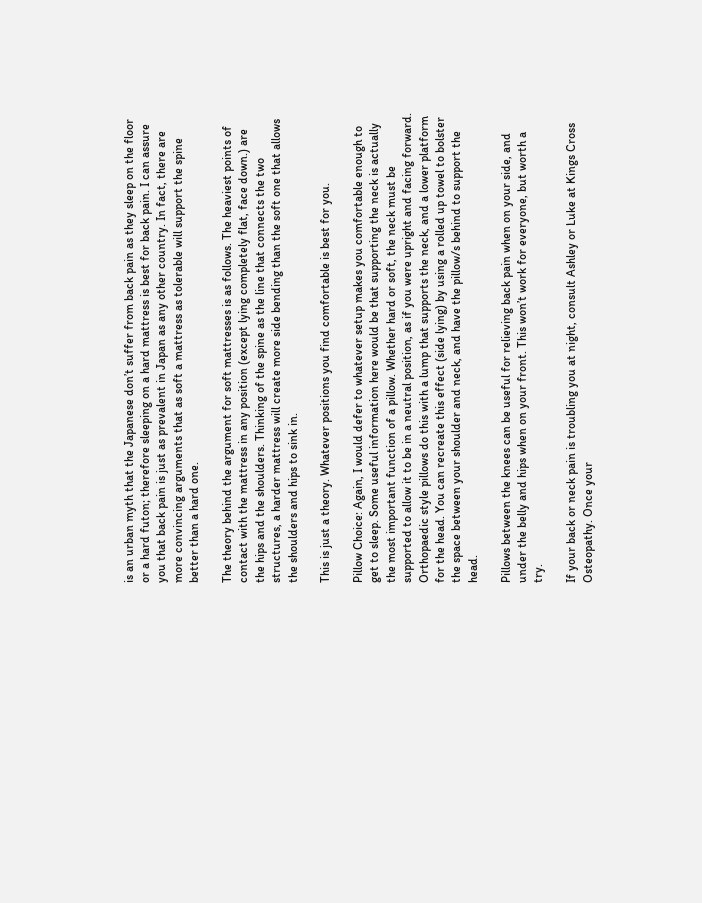is an urban myth that the Japanese don’t suffer from back pain as they sleep on the floor or a hard futon; therefore sleeping on a hard mattress is best for back pain. I can assure you that back pain is just as prevalent in Japan as any other country. In fact, there are more convincing arguments that as soft a mattress as tolerable will support the spine better than a hard one.

The theory behind the argument for soft mattresses is as follows. The heaviest points of contact with the mattress in any position (except lying completely flat, face down.) are the hips and the shoulders. Thinking of the spine as the line that connects the two structures, a harder mattress will create more side bending than the soft one that allows the shoulders and hips to sink in.

This is just a theory. Whatever positions you find comfortable is best for you.

Pillow Choice: Again, I would defer to whatever setup makes you comfortable enough to get to sleep. Some useful information here would be that supporting the neck is actually the most important function of a pillow. Whether hard or soft, the neck must be supported to allow it to be in a neutral position, as if you were upright and facing forward. Orthopaedic style pillows do this with a lump that supports the neck, and a lower platform for the head. You can recreate this effect (side lying) by using a rolled up towel to bolster the space between your shoulder and neck, and have the pillow/s behind to support the head.

Pillows between the knees can be useful for relieving back pain when on your side, and under the belly and hips when on your front. This won’t work for everyone, but worth a try.

If your back or neck pain is troubling you at night, consult Ashley or Luke at Kings Cross Osteopathy. Once your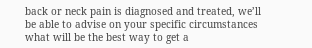back or neck pain is diagnosed and treated, we’ll be able to advise on your specific circumstances what will be the best way to get a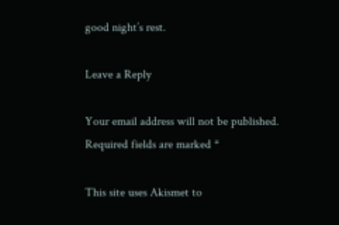good night’s rest.

Leave a Reply

Your email address will not be published. Required fields are marked *

This site uses Akismet to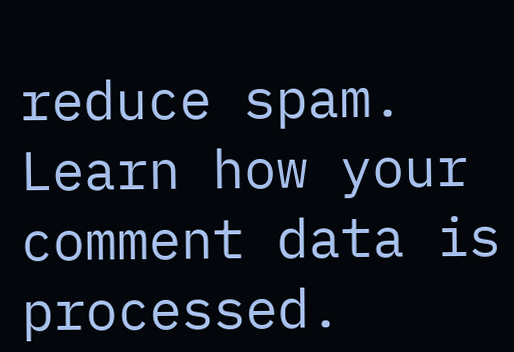reduce spam. Learn how your comment data is processed.